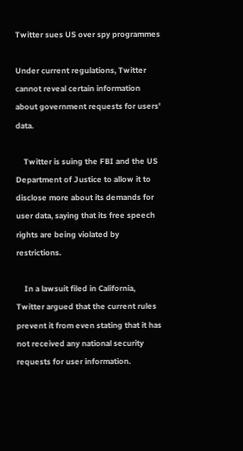Twitter sues US over spy programmes

Under current regulations, Twitter cannot reveal certain information about government requests for users' data.

    Twitter is suing the FBI and the US Department of Justice to allow it to disclose more about its demands for user data, saying that its free speech rights are being violated by restrictions.

    In a lawsuit filed in California, Twitter argued that the current rules prevent it from even stating that it has not received any national security requests for user information.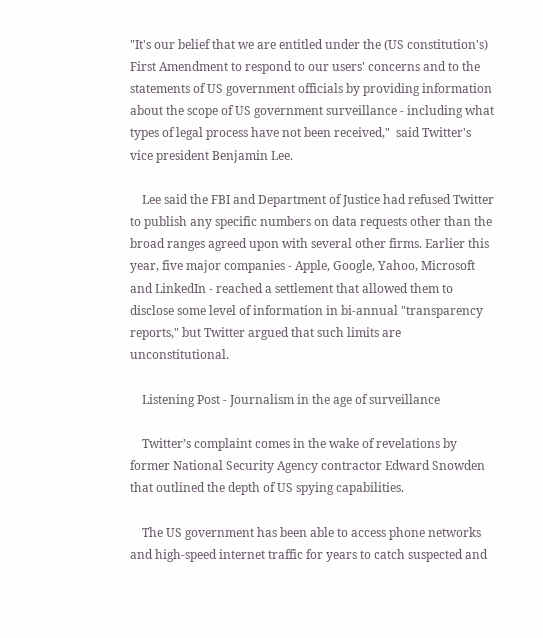"It's our belief that we are entitled under the (US constitution's) First Amendment to respond to our users' concerns and to the statements of US government officials by providing information about the scope of US government surveillance - including what types of legal process have not been received,"  said Twitter's vice president Benjamin Lee.

    Lee said the FBI and Department of Justice had refused Twitter to publish any specific numbers on data requests other than the broad ranges agreed upon with several other firms. Earlier this year, five major companies - Apple, Google, Yahoo, Microsoft and LinkedIn - reached a settlement that allowed them to disclose some level of information in bi-annual "transparency reports," but Twitter argued that such limits are unconstitutional.

    Listening Post - Journalism in the age of surveillance

    Twitter’s complaint comes in the wake of revelations by former National Security Agency contractor Edward Snowden that outlined the depth of US spying capabilities.

    The US government has been able to access phone networks and high-speed internet traffic for years to catch suspected and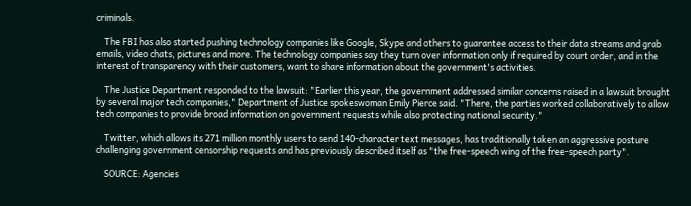criminals.

    The FBI has also started pushing technology companies like Google, Skype and others to guarantee access to their data streams and grab emails, video chats, pictures and more. The technology companies say they turn over information only if required by court order, and in the interest of transparency with their customers, want to share information about the government's activities.

    The Justice Department responded to the lawsuit: "Earlier this year, the government addressed similar concerns raised in a lawsuit brought by several major tech companies," Department of Justice spokeswoman Emily Pierce said. "There, the parties worked collaboratively to allow tech companies to provide broad information on government requests while also protecting national security."

    Twitter, which allows its 271 million monthly users to send 140-character text messages, has traditionally taken an aggressive posture challenging government censorship requests and has previously described itself as "the free-speech wing of the free-speech party".

    SOURCE: Agencies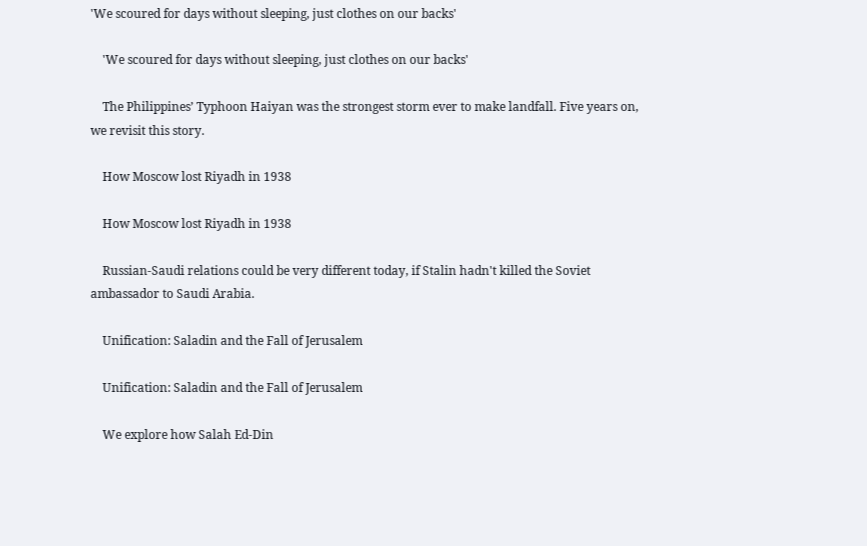'We scoured for days without sleeping, just clothes on our backs'

    'We scoured for days without sleeping, just clothes on our backs'

    The Philippines’ Typhoon Haiyan was the strongest storm ever to make landfall. Five years on, we revisit this story.

    How Moscow lost Riyadh in 1938

    How Moscow lost Riyadh in 1938

    Russian-Saudi relations could be very different today, if Stalin hadn't killed the Soviet ambassador to Saudi Arabia.

    Unification: Saladin and the Fall of Jerusalem

    Unification: Saladin and the Fall of Jerusalem

    We explore how Salah Ed-Din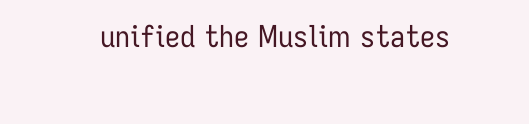unified the Muslim states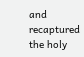and recaptured the holy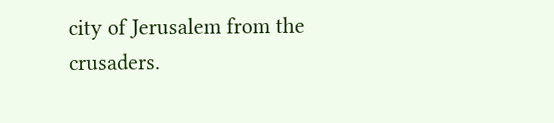city of Jerusalem from the crusaders.